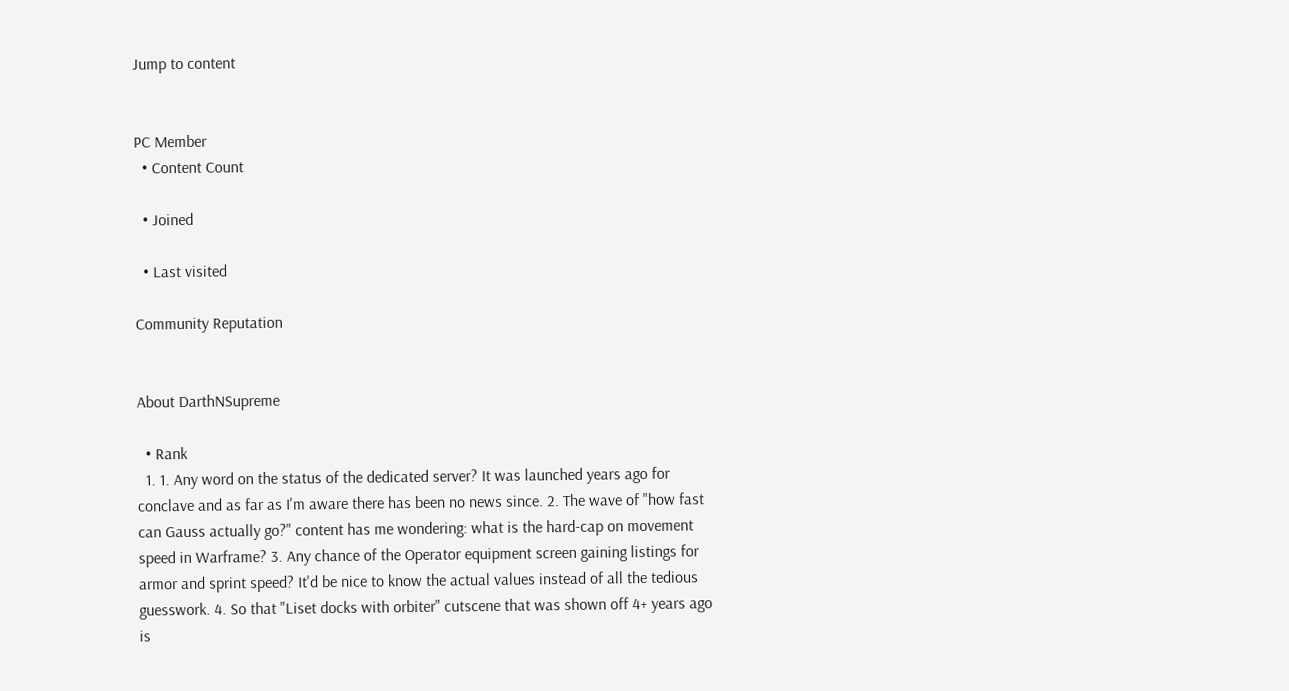Jump to content


PC Member
  • Content Count

  • Joined

  • Last visited

Community Reputation


About DarthNSupreme

  • Rank
  1. 1. Any word on the status of the dedicated server? It was launched years ago for conclave and as far as I'm aware there has been no news since. 2. The wave of "how fast can Gauss actually go?" content has me wondering: what is the hard-cap on movement speed in Warframe? 3. Any chance of the Operator equipment screen gaining listings for armor and sprint speed? It'd be nice to know the actual values instead of all the tedious guesswork. 4. So that "Liset docks with orbiter" cutscene that was shown off 4+ years ago is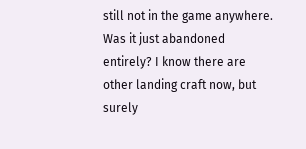still not in the game anywhere. Was it just abandoned entirely? I know there are other landing craft now, but surely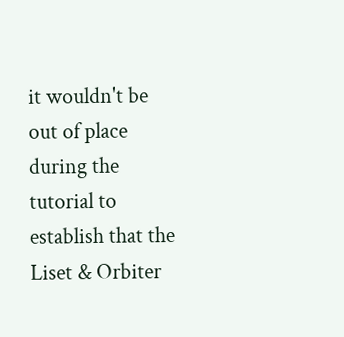it wouldn't be out of place during the tutorial to establish that the Liset & Orbiter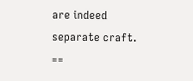are indeed separate craft. ==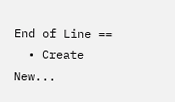End of Line ==
  • Create New...